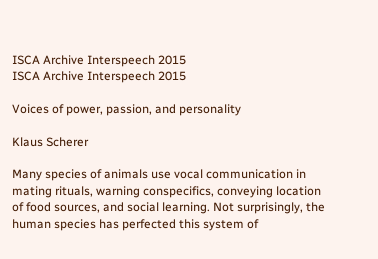ISCA Archive Interspeech 2015
ISCA Archive Interspeech 2015

Voices of power, passion, and personality

Klaus Scherer

Many species of animals use vocal communication in mating rituals, warning conspecifics, conveying location of food sources, and social learning. Not surprisingly, the human species has perfected this system of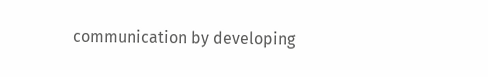communication by developing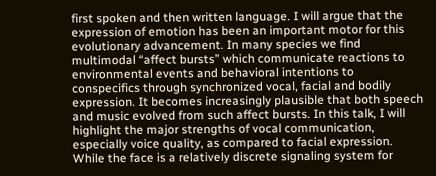first spoken and then written language. I will argue that the expression of emotion has been an important motor for this evolutionary advancement. In many species we find multimodal “affect bursts” which communicate reactions to environmental events and behavioral intentions to conspecifics through synchronized vocal, facial and bodily expression. It becomes increasingly plausible that both speech and music evolved from such affect bursts. In this talk, I will highlight the major strengths of vocal communication, especially voice quality, as compared to facial expression. While the face is a relatively discrete signaling system for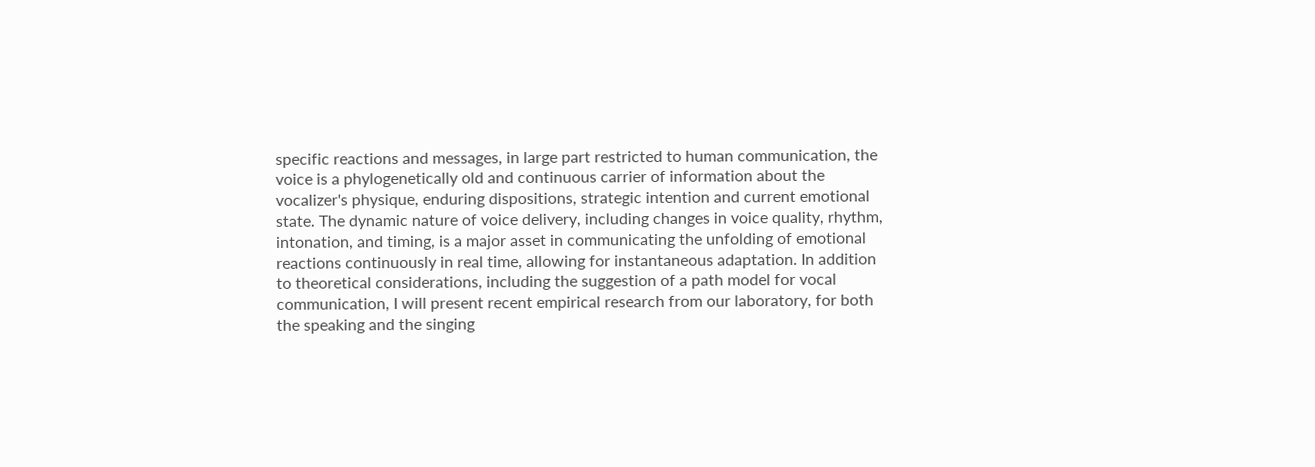specific reactions and messages, in large part restricted to human communication, the voice is a phylogenetically old and continuous carrier of information about the vocalizer's physique, enduring dispositions, strategic intention and current emotional state. The dynamic nature of voice delivery, including changes in voice quality, rhythm, intonation, and timing, is a major asset in communicating the unfolding of emotional reactions continuously in real time, allowing for instantaneous adaptation. In addition to theoretical considerations, including the suggestion of a path model for vocal communication, I will present recent empirical research from our laboratory, for both the speaking and the singing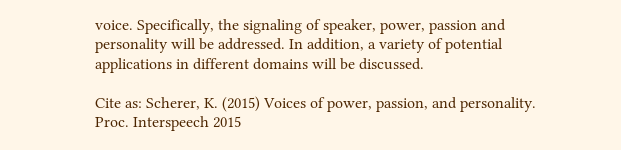voice. Specifically, the signaling of speaker, power, passion and personality will be addressed. In addition, a variety of potential applications in different domains will be discussed.

Cite as: Scherer, K. (2015) Voices of power, passion, and personality. Proc. Interspeech 2015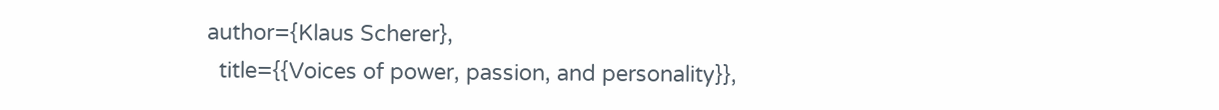author={Klaus Scherer},
  title={{Voices of power, passion, and personality}},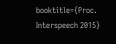booktitle={Proc. Interspeech 2015}